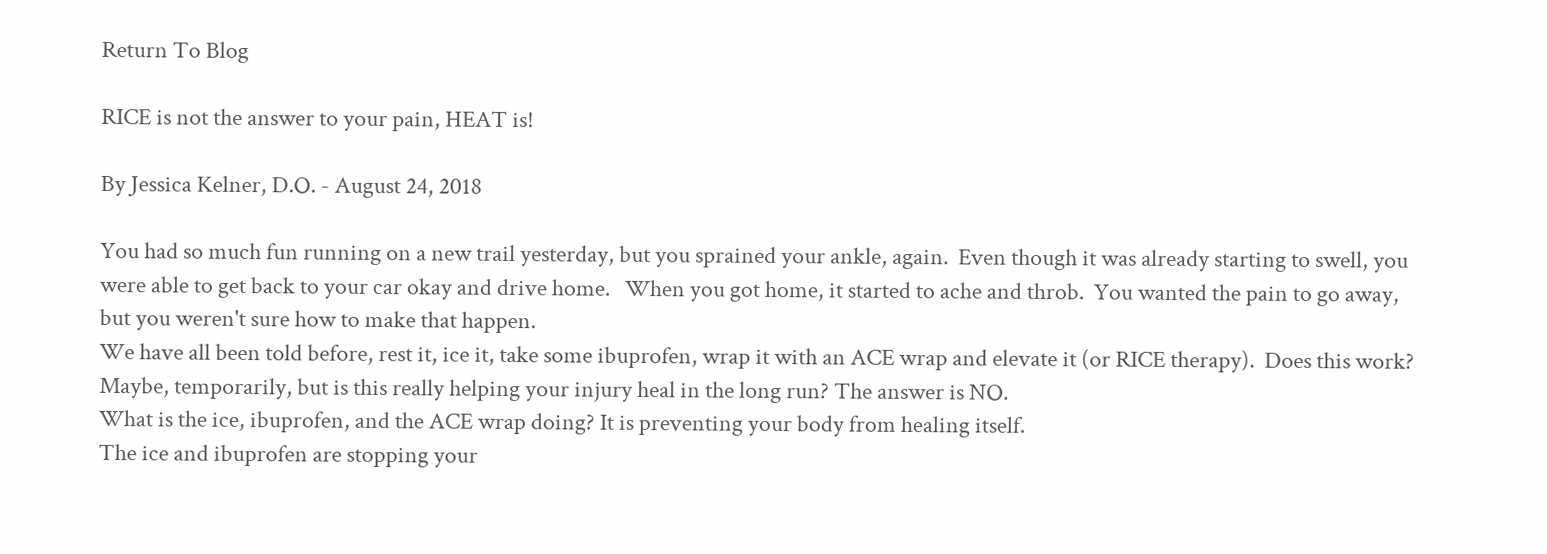Return To Blog

RICE is not the answer to your pain, HEAT is!

By Jessica Kelner, D.O. - August 24, 2018

You had so much fun running on a new trail yesterday, but you sprained your ankle, again.  Even though it was already starting to swell, you were able to get back to your car okay and drive home.   When you got home, it started to ache and throb.  You wanted the pain to go away, but you weren't sure how to make that happen.
We have all been told before, rest it, ice it, take some ibuprofen, wrap it with an ACE wrap and elevate it (or RICE therapy).  Does this work? Maybe, temporarily, but is this really helping your injury heal in the long run? The answer is NO.
What is the ice, ibuprofen, and the ACE wrap doing? It is preventing your body from healing itself.
The ice and ibuprofen are stopping your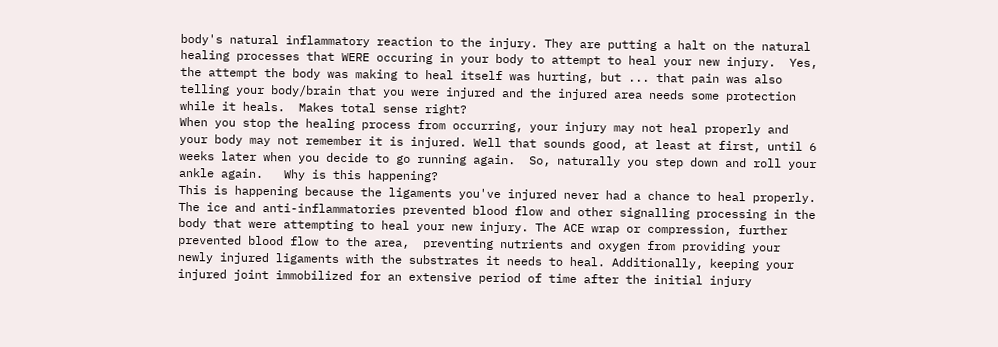body's natural inflammatory reaction to the injury. They are putting a halt on the natural healing processes that WERE occuring in your body to attempt to heal your new injury.  Yes, the attempt the body was making to heal itself was hurting, but ... that pain was also telling your body/brain that you were injured and the injured area needs some protection while it heals.  Makes total sense right?
When you stop the healing process from occurring, your injury may not heal properly and your body may not remember it is injured. Well that sounds good, at least at first, until 6 weeks later when you decide to go running again.  So, naturally you step down and roll your ankle again.   Why is this happening?
This is happening because the ligaments you've injured never had a chance to heal properly.  The ice and anti-inflammatories prevented blood flow and other signalling processing in the body that were attempting to heal your new injury. The ACE wrap or compression, further prevented blood flow to the area,  preventing nutrients and oxygen from providing your newly injured ligaments with the substrates it needs to heal. Additionally, keeping your injured joint immobilized for an extensive period of time after the initial injury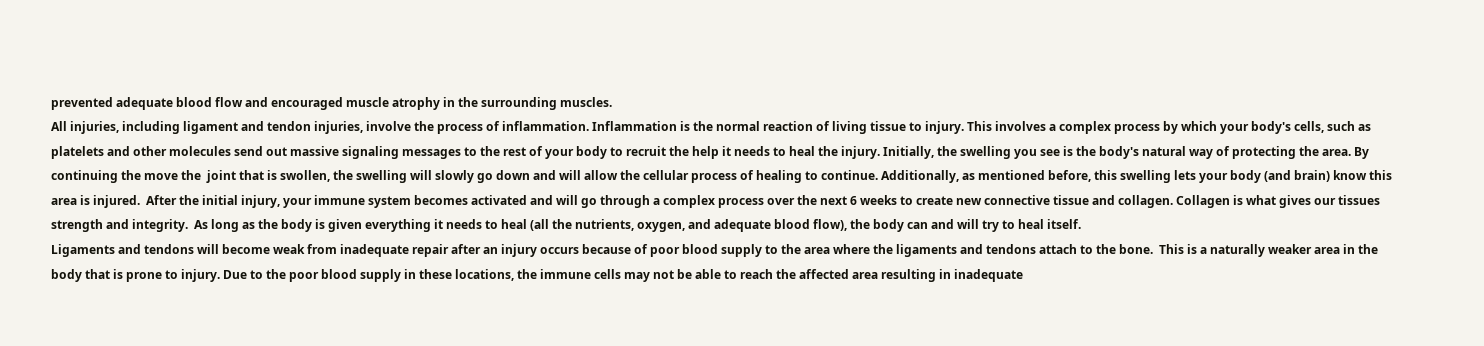prevented adequate blood flow and encouraged muscle atrophy in the surrounding muscles.
All injuries, including ligament and tendon injuries, involve the process of inflammation. Inflammation is the normal reaction of living tissue to injury. This involves a complex process by which your body's cells, such as platelets and other molecules send out massive signaling messages to the rest of your body to recruit the help it needs to heal the injury. Initially, the swelling you see is the body's natural way of protecting the area. By continuing the move the  joint that is swollen, the swelling will slowly go down and will allow the cellular process of healing to continue. Additionally, as mentioned before, this swelling lets your body (and brain) know this area is injured.  After the initial injury, your immune system becomes activated and will go through a complex process over the next 6 weeks to create new connective tissue and collagen. Collagen is what gives our tissues strength and integrity.  As long as the body is given everything it needs to heal (all the nutrients, oxygen, and adequate blood flow), the body can and will try to heal itself.
Ligaments and tendons will become weak from inadequate repair after an injury occurs because of poor blood supply to the area where the ligaments and tendons attach to the bone.  This is a naturally weaker area in the body that is prone to injury. Due to the poor blood supply in these locations, the immune cells may not be able to reach the affected area resulting in inadequate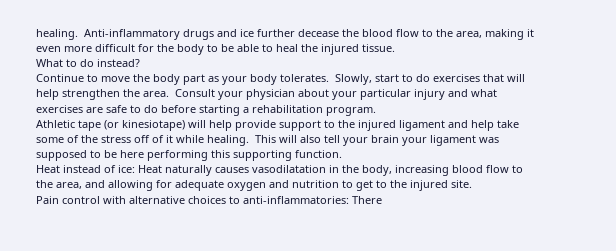healing.  Anti-inflammatory drugs and ice further decease the blood flow to the area, making it even more difficult for the body to be able to heal the injured tissue.
What to do instead?
Continue to move the body part as your body tolerates.  Slowly, start to do exercises that will help strengthen the area.  Consult your physician about your particular injury and what exercises are safe to do before starting a rehabilitation program.
Athletic tape (or kinesiotape) will help provide support to the injured ligament and help take some of the stress off of it while healing.  This will also tell your brain your ligament was supposed to be here performing this supporting function.
Heat instead of ice: Heat naturally causes vasodilatation in the body, increasing blood flow to the area, and allowing for adequate oxygen and nutrition to get to the injured site.
Pain control with alternative choices to anti-inflammatories: There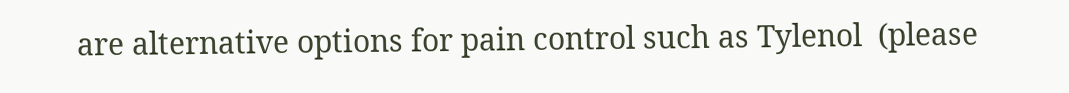are alternative options for pain control such as Tylenol  (please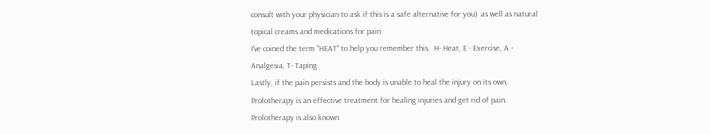consult with your physician to ask if this is a safe alternative for you)  as well as natural topical creams and medications for pain.
I've coined the term "HEAT" to help you remember this.  H- Heat, E - Exercise, A - Analgesia, T- Taping
Lastly, if the pain persists and the body is unable to heal the injury on its own,  Prolotherapy is an effective treatment for healing injuries and get rid of pain. Prolotherapy is also known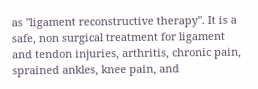as "ligament reconstructive therapy". It is a safe, non surgical treatment for ligament and tendon injuries, arthritis, chronic pain, sprained ankles, knee pain, and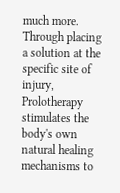much more.  Through placing a solution at the specific site of injury, Prolotherapy stimulates the body's own natural healing mechanisms to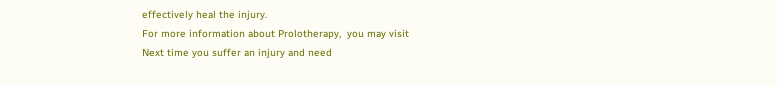effectively heal the injury.
For more information about Prolotherapy,  you may visit
Next time you suffer an injury and need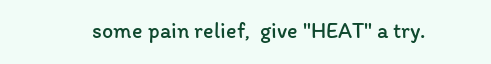some pain relief,  give "HEAT" a try.